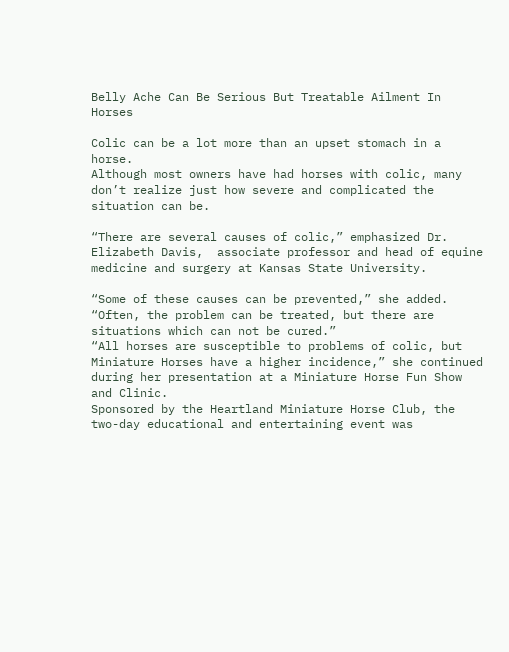Belly Ache Can Be Serious But Treatable Ailment In Horses

Colic can be a lot more than an upset stomach in a horse.
Although most owners have had horses with colic, many don’t realize just how severe and complicated the situation can be.

“There are several causes of colic,” emphasized Dr. Elizabeth Davis,  associate professor and head of equine medicine and surgery at Kansas State University.

“Some of these causes can be prevented,” she added. “Often, the problem can be treated, but there are situations which can not be cured.”
“All horses are susceptible to problems of colic, but Miniature Horses have a higher incidence,” she continued during her presentation at a Miniature Horse Fun Show and Clinic.
Sponsored by the Heartland Miniature Horse Club, the two-day educational and entertaining event was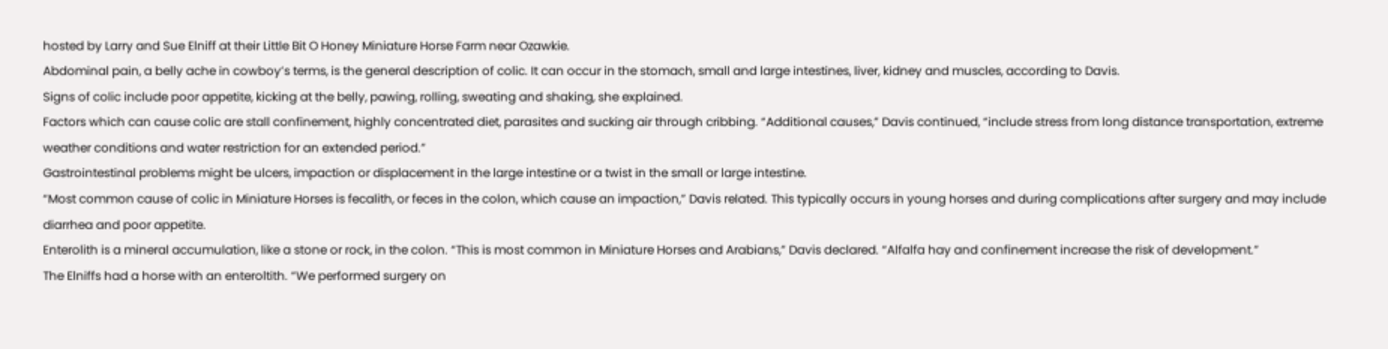hosted by Larry and Sue Elniff at their Little Bit O Honey Miniature Horse Farm near Ozawkie.
Abdominal pain, a belly ache in cowboy’s terms, is the general description of colic. It can occur in the stomach, small and large intestines, liver, kidney and muscles, according to Davis.
Signs of colic include poor appetite, kicking at the belly, pawing, rolling, sweating and shaking, she explained.
Factors which can cause colic are stall confinement, highly concentrated diet, parasites and sucking air through cribbing. “Additional causes,” Davis continued, “include stress from long distance transportation, extreme weather conditions and water restriction for an extended period.”
Gastrointestinal problems might be ulcers, impaction or displacement in the large intestine or a twist in the small or large intestine.
“Most common cause of colic in Miniature Horses is fecalith, or feces in the colon, which cause an impaction,” Davis related. This typically occurs in young horses and during complications after surgery and may include diarrhea and poor appetite.
Enterolith is a mineral accumulation, like a stone or rock, in the colon. “This is most common in Miniature Horses and Arabians,” Davis declared. “Alfalfa hay and confinement increase the risk of development.”
The Elniffs had a horse with an enteroltith. “We performed surgery on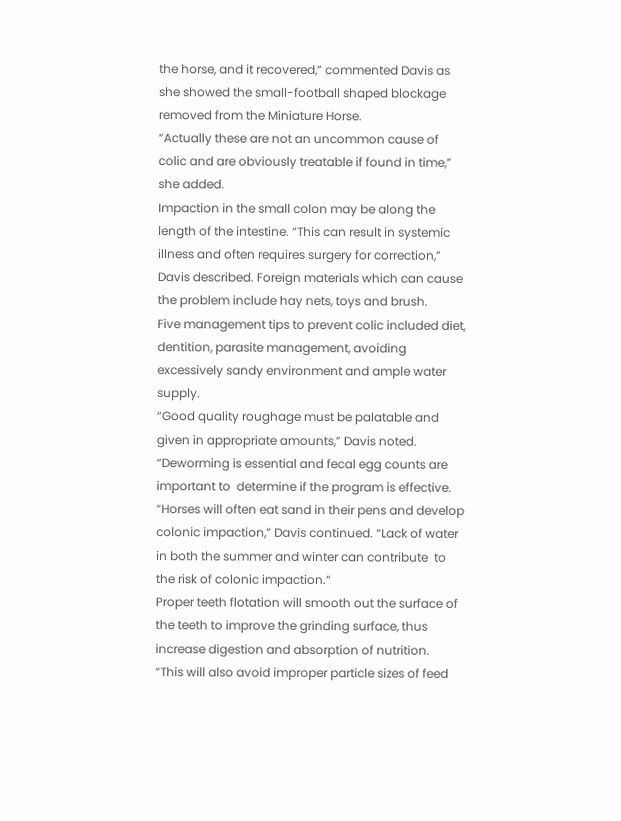the horse, and it recovered,” commented Davis as she showed the small-football shaped blockage removed from the Miniature Horse.
“Actually these are not an uncommon cause of colic and are obviously treatable if found in time,” she added.
Impaction in the small colon may be along the length of the intestine. “This can result in systemic illness and often requires surgery for correction,” Davis described. Foreign materials which can cause the problem include hay nets, toys and brush.
Five management tips to prevent colic included diet, dentition, parasite management, avoiding excessively sandy environment and ample water supply.
“Good quality roughage must be palatable and given in appropriate amounts,” Davis noted. “Deworming is essential and fecal egg counts are important to  determine if the program is effective.
“Horses will often eat sand in their pens and develop colonic impaction,” Davis continued. “Lack of water in both the summer and winter can contribute  to the risk of colonic impaction.”
Proper teeth flotation will smooth out the surface of the teeth to improve the grinding surface, thus increase digestion and absorption of nutrition.
“This will also avoid improper particle sizes of feed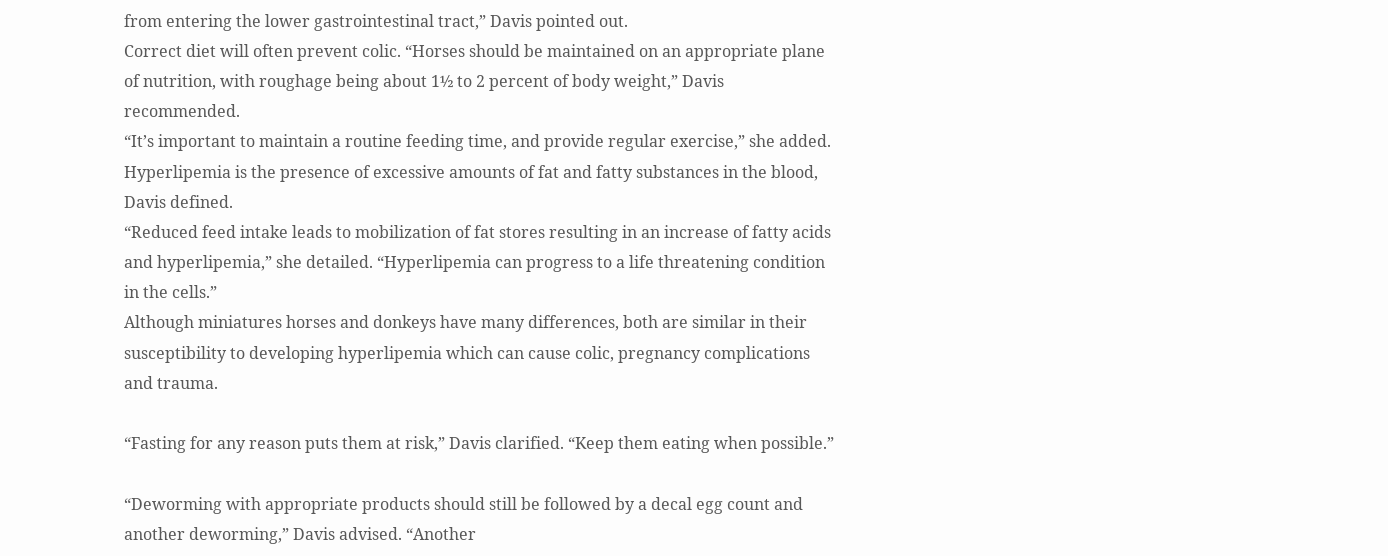from entering the lower gastrointestinal tract,” Davis pointed out.
Correct diet will often prevent colic. “Horses should be maintained on an appropriate plane of nutrition, with roughage being about 1½ to 2 percent of body weight,” Davis recommended.
“It’s important to maintain a routine feeding time, and provide regular exercise,” she added.
Hyperlipemia is the presence of excessive amounts of fat and fatty substances in the blood, Davis defined.
“Reduced feed intake leads to mobilization of fat stores resulting in an increase of fatty acids and hyperlipemia,” she detailed. “Hyperlipemia can progress to a life threatening condition in the cells.”
Although miniatures horses and donkeys have many differences, both are similar in their susceptibility to developing hyperlipemia which can cause colic, pregnancy complications and trauma.

“Fasting for any reason puts them at risk,” Davis clarified. “Keep them eating when possible.”

“Deworming with appropriate products should still be followed by a decal egg count and another deworming,” Davis advised. “Another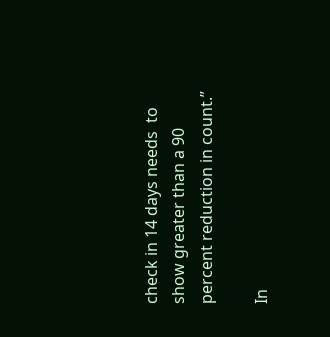check in 14 days needs  to show greater than a 90 percent reduction in count.”

In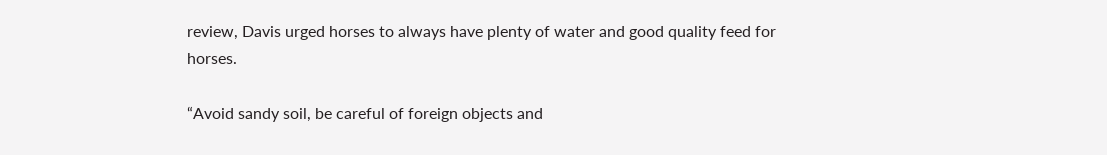review, Davis urged horses to always have plenty of water and good quality feed for horses.

“Avoid sandy soil, be careful of foreign objects and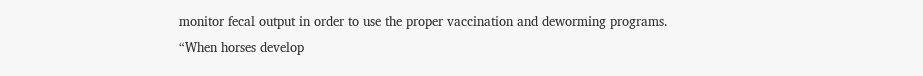monitor fecal output in order to use the proper vaccination and deworming programs.
“When horses develop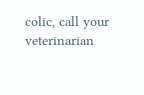colic, call your veterinarian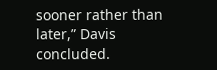sooner rather than later,” Davis concluded.